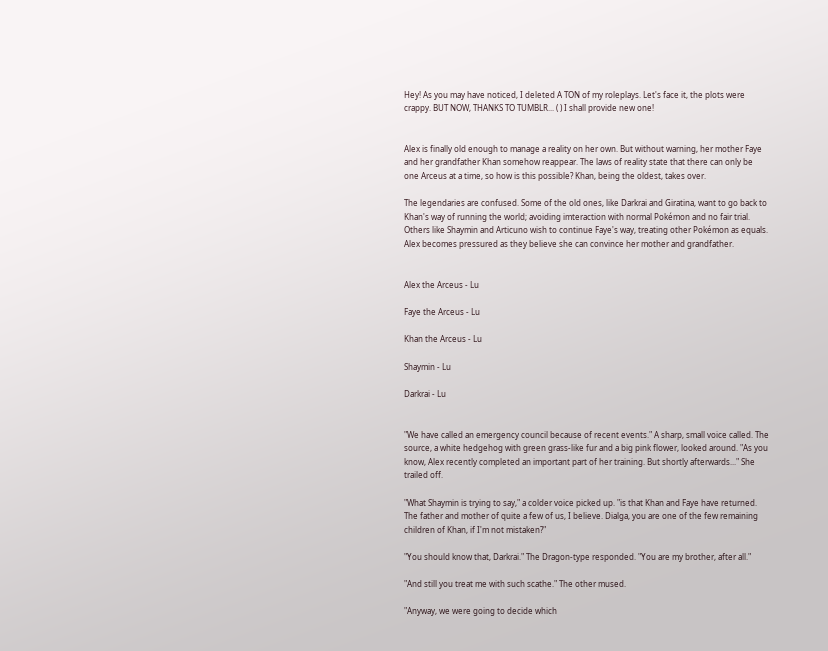Hey! As you may have noticed, I deleted A TON of my roleplays. Let's face it, the plots were crappy. BUT NOW, THANKS TO TUMBLR... ( ) I shall provide new one!


Alex is finally old enough to manage a reality on her own. But without warning, her mother Faye and her grandfather Khan somehow reappear. The laws of reality state that there can only be one Arceus at a time, so how is this possible? Khan, being the oldest, takes over.

The legendaries are confused. Some of the old ones, like Darkrai and Giratina, want to go back to Khan's way of running the world; avoiding imteraction with normal Pokémon and no fair trial. Others like Shaymin and Articuno wish to continue Faye's way, treating other Pokémon as equals. Alex becomes pressured as they believe she can convince her mother and grandfather.


Alex the Arceus - Lu

Faye the Arceus - Lu

Khan the Arceus - Lu

Shaymin - Lu

Darkrai - Lu


"We have called an emergency council because of recent events." A sharp, small voice called. The source, a white hedgehog with green grass-like fur and a big pink flower, looked around. "As you know, Alex recently completed an important part of her training. But shortly afterwards..." She trailed off.

"What Shaymin is trying to say," a colder voice picked up. "is that Khan and Faye have returned. The father and mother of quite a few of us, I believe. Dialga, you are one of the few remaining children of Khan, if I'm not mistaken?"

"You should know that, Darkrai." The Dragon-type responded. "You are my brother, after all."

"And still you treat me with such scathe." The other mused.

"Anyway, we were going to decide which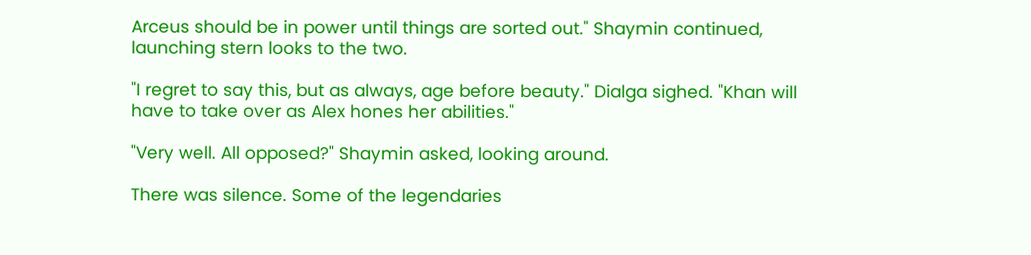Arceus should be in power until things are sorted out." Shaymin continued, launching stern looks to the two.

"I regret to say this, but as always, age before beauty." Dialga sighed. "Khan will have to take over as Alex hones her abilities."

"Very well. All opposed?" Shaymin asked, looking around.

There was silence. Some of the legendaries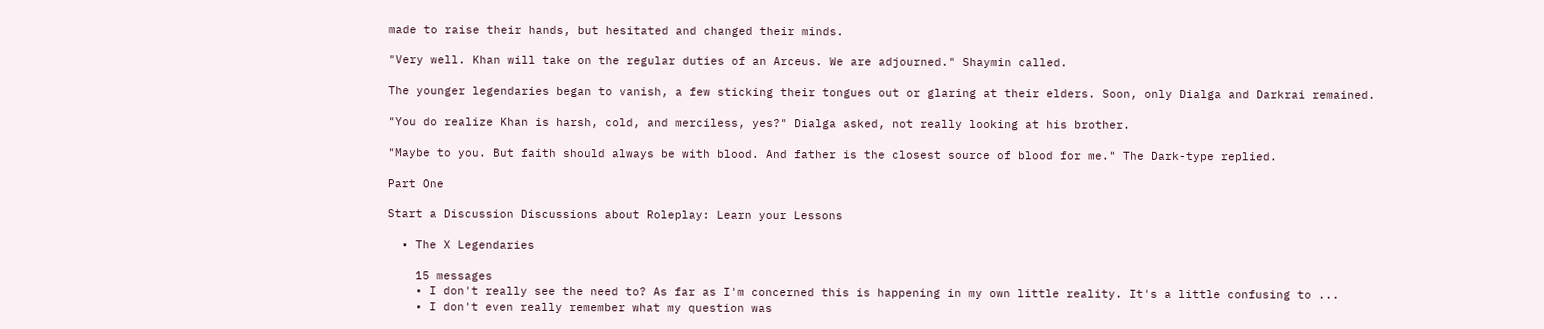made to raise their hands, but hesitated and changed their minds.

"Very well. Khan will take on the regular duties of an Arceus. We are adjourned." Shaymin called.

The younger legendaries began to vanish, a few sticking their tongues out or glaring at their elders. Soon, only Dialga and Darkrai remained.

"You do realize Khan is harsh, cold, and merciless, yes?" Dialga asked, not really looking at his brother.

"Maybe to you. But faith should always be with blood. And father is the closest source of blood for me." The Dark-type replied.

Part One

Start a Discussion Discussions about Roleplay: Learn your Lessons

  • The X Legendaries

    15 messages
    • I don't really see the need to? As far as I'm concerned this is happening in my own little reality. It's a little confusing to ...
    • I don't even really remember what my question was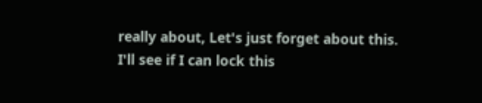really about, Let's just forget about this. I'll see if I can lock this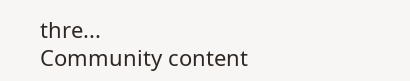thre...
Community content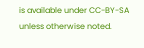is available under CC-BY-SA unless otherwise noted.